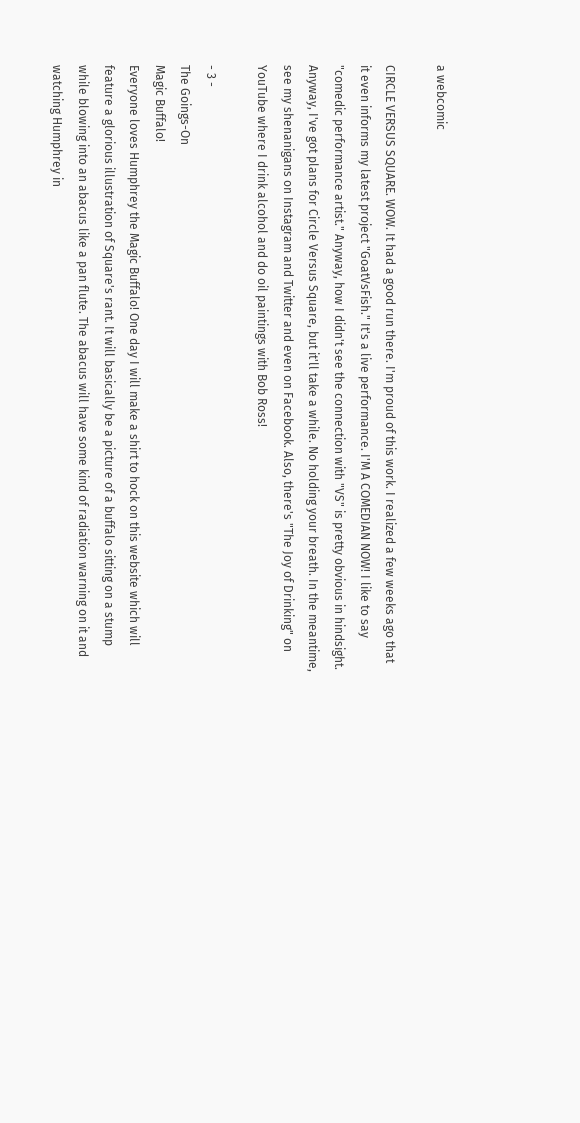a webcomic

CIRCLE VERSUS SQUARE. WOW. It had a good run there. I'm proud of this work. I realized a few weeks ago that it even informs my latest project "GoatVsFish." It's a live performance. I'M A COMEDIAN NOW! I like to say "comedic performance artist." Anyway, how I didn't see the connection with "VS" is pretty obvious in hindsight. Anyway, I've got plans for Circle Versus Square, but it'll take a while. No holding your breath. In the meantime, see my shenanigans on Instagram and Twitter and even on Facebook. Also, there's "The Joy of Drinking" on YouTube where I drink alcohol and do oil paintings with Bob Ross!

- 3 -
The Goings-On
Magic Buffalo!
Everyone loves Humphrey the Magic Buffalo! One day I will make a shirt to hock on this website which will feature a glorious illustration of Square's rant. It will basically be a picture of a buffalo sitting on a stump while blowing into an abacus like a pan flute. The abacus will have some kind of radiation warning on it and watching Humphrey in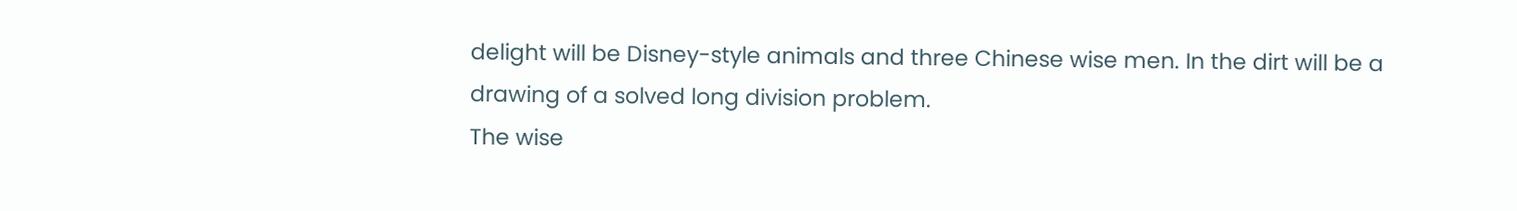delight will be Disney-style animals and three Chinese wise men. In the dirt will be a drawing of a solved long division problem.
The wise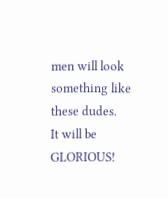men will look something like these dudes.
It will be GLORIOUS!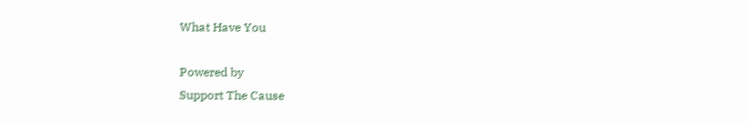What Have You

Powered by
Support The Cause